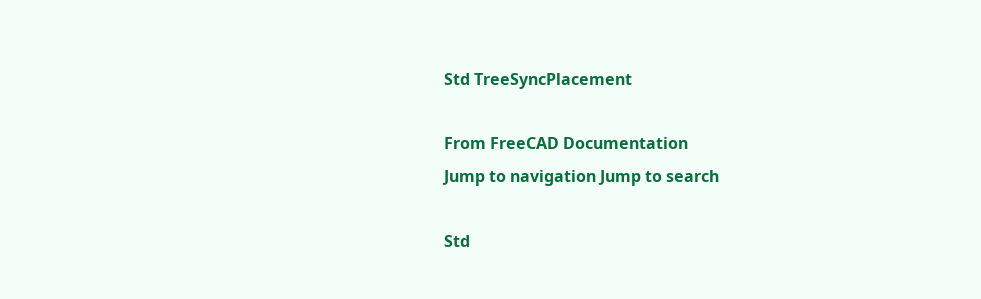Std TreeSyncPlacement

From FreeCAD Documentation
Jump to navigation Jump to search

Std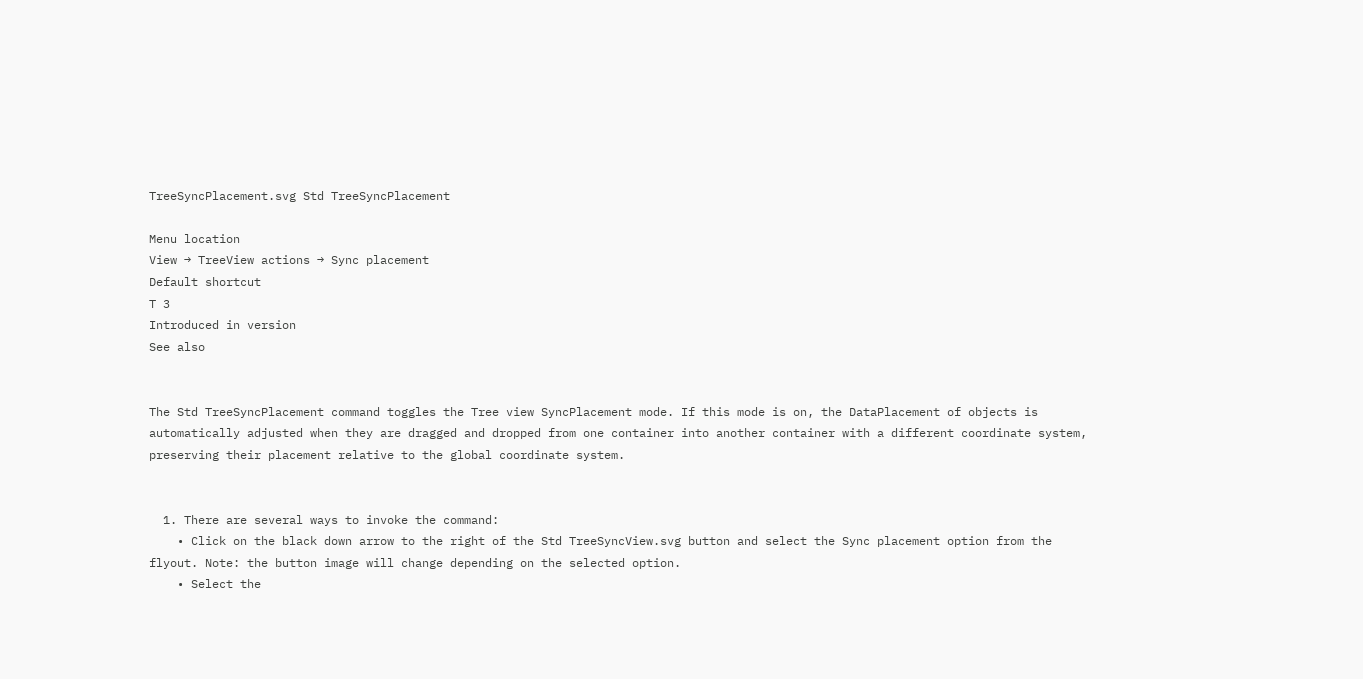TreeSyncPlacement.svg Std TreeSyncPlacement

Menu location
View → TreeView actions → Sync placement
Default shortcut
T 3
Introduced in version
See also


The Std TreeSyncPlacement command toggles the Tree view SyncPlacement mode. If this mode is on, the DataPlacement of objects is automatically adjusted when they are dragged and dropped from one container into another container with a different coordinate system, preserving their placement relative to the global coordinate system.


  1. There are several ways to invoke the command:
    • Click on the black down arrow to the right of the Std TreeSyncView.svg button and select the Sync placement option from the flyout. Note: the button image will change depending on the selected option.
    • Select the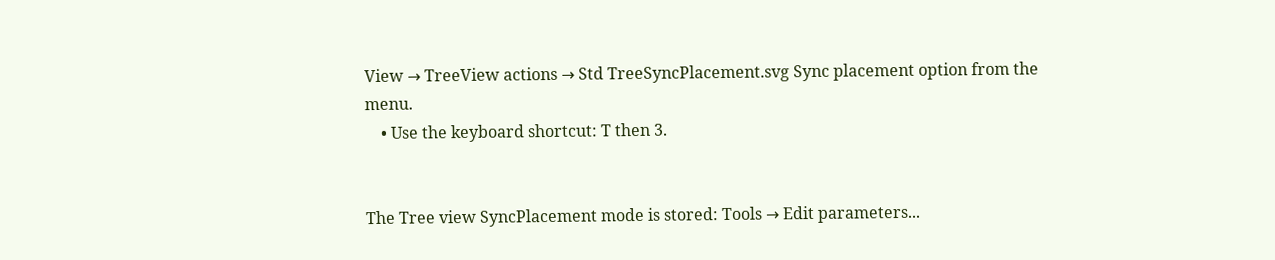View → TreeView actions → Std TreeSyncPlacement.svg Sync placement option from the menu.
    • Use the keyboard shortcut: T then 3.


The Tree view SyncPlacement mode is stored: Tools → Edit parameters...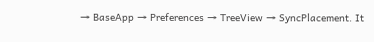→ BaseApp → Preferences → TreeView → SyncPlacement. It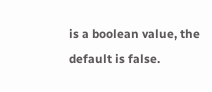is a boolean value, the default is false.